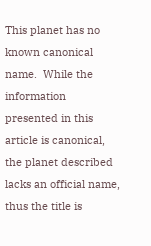This planet has no known canonical name.  While the information presented in this article is canonical, the planet described lacks an official name, thus the title is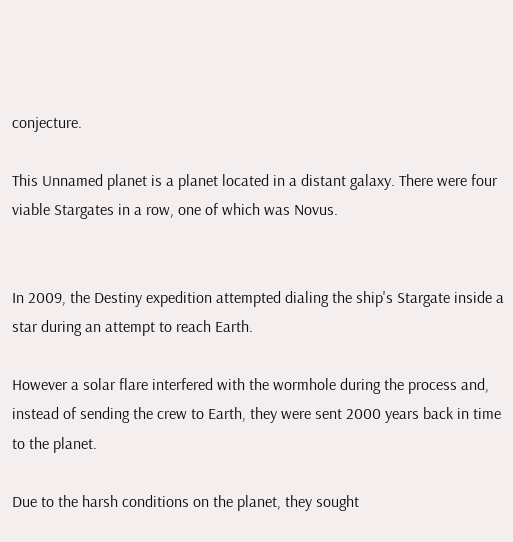conjecture.

This Unnamed planet is a planet located in a distant galaxy. There were four viable Stargates in a row, one of which was Novus.


In 2009, the Destiny expedition attempted dialing the ship's Stargate inside a star during an attempt to reach Earth.

However a solar flare interfered with the wormhole during the process and, instead of sending the crew to Earth, they were sent 2000 years back in time to the planet.

Due to the harsh conditions on the planet, they sought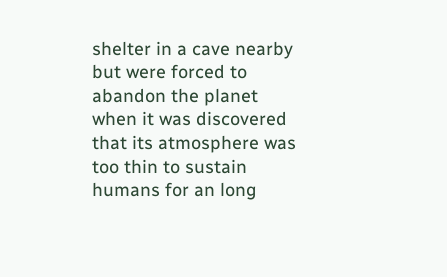shelter in a cave nearby but were forced to abandon the planet when it was discovered that its atmosphere was too thin to sustain humans for an long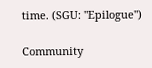time. (SGU: "Epilogue")

Community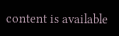content is available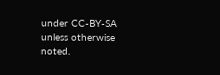under CC-BY-SA unless otherwise noted.